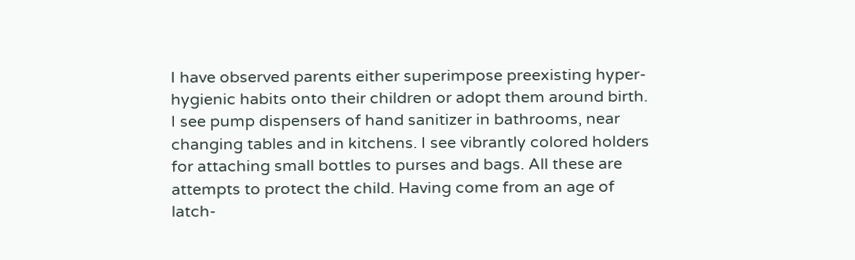I have observed parents either superimpose preexisting hyper-hygienic habits onto their children or adopt them around birth. I see pump dispensers of hand sanitizer in bathrooms, near changing tables and in kitchens. I see vibrantly colored holders for attaching small bottles to purses and bags. All these are attempts to protect the child. Having come from an age of latch-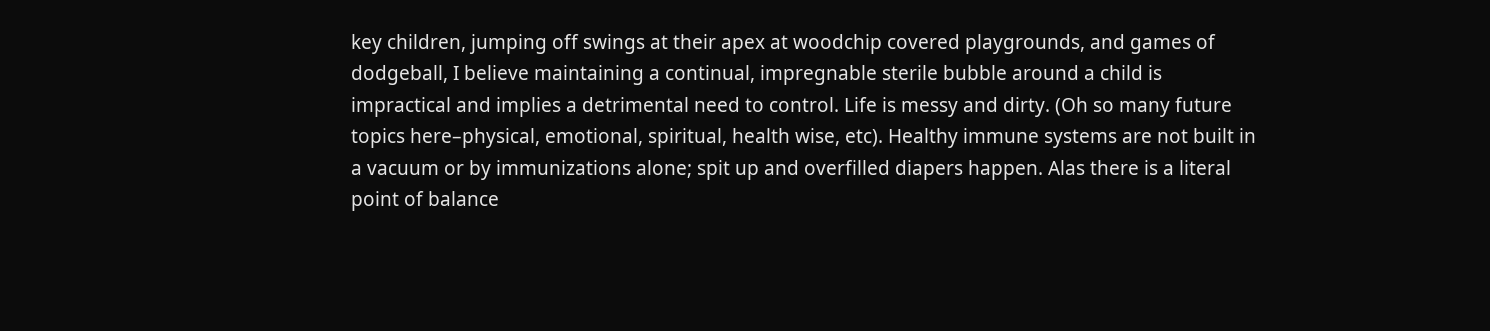key children, jumping off swings at their apex at woodchip covered playgrounds, and games of dodgeball, I believe maintaining a continual, impregnable sterile bubble around a child is impractical and implies a detrimental need to control. Life is messy and dirty. (Oh so many future topics here–physical, emotional, spiritual, health wise, etc). Healthy immune systems are not built in a vacuum or by immunizations alone; spit up and overfilled diapers happen. Alas there is a literal point of balance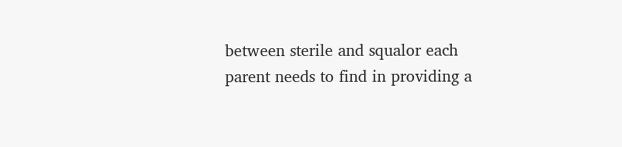between sterile and squalor each parent needs to find in providing a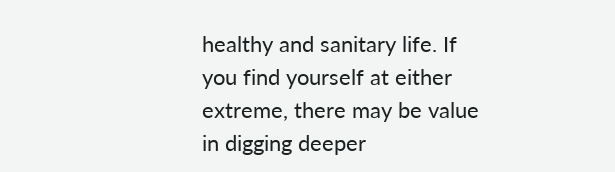healthy and sanitary life. If you find yourself at either extreme, there may be value in digging deeper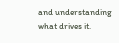and understanding what drives it.